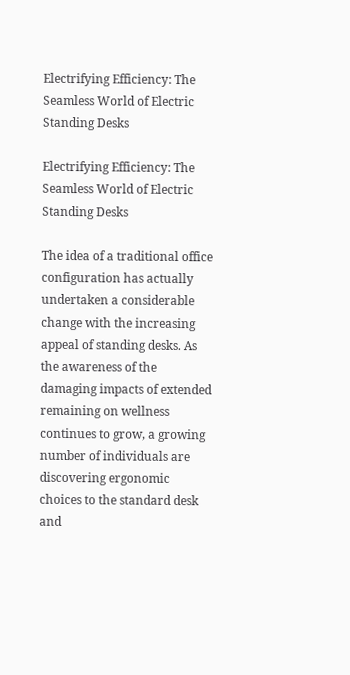Electrifying Efficiency: The Seamless World of Electric Standing Desks

Electrifying Efficiency: The Seamless World of Electric Standing Desks

The idea of a traditional office configuration has actually undertaken a considerable change with the increasing appeal of standing desks. As the awareness of the damaging impacts of extended remaining on wellness continues to grow, a growing number of individuals are discovering ergonomic choices to the standard desk and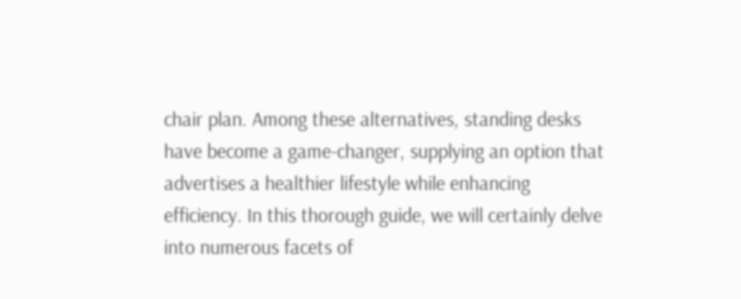chair plan. Among these alternatives, standing desks have become a game-changer, supplying an option that advertises a healthier lifestyle while enhancing efficiency. In this thorough guide, we will certainly delve into numerous facets of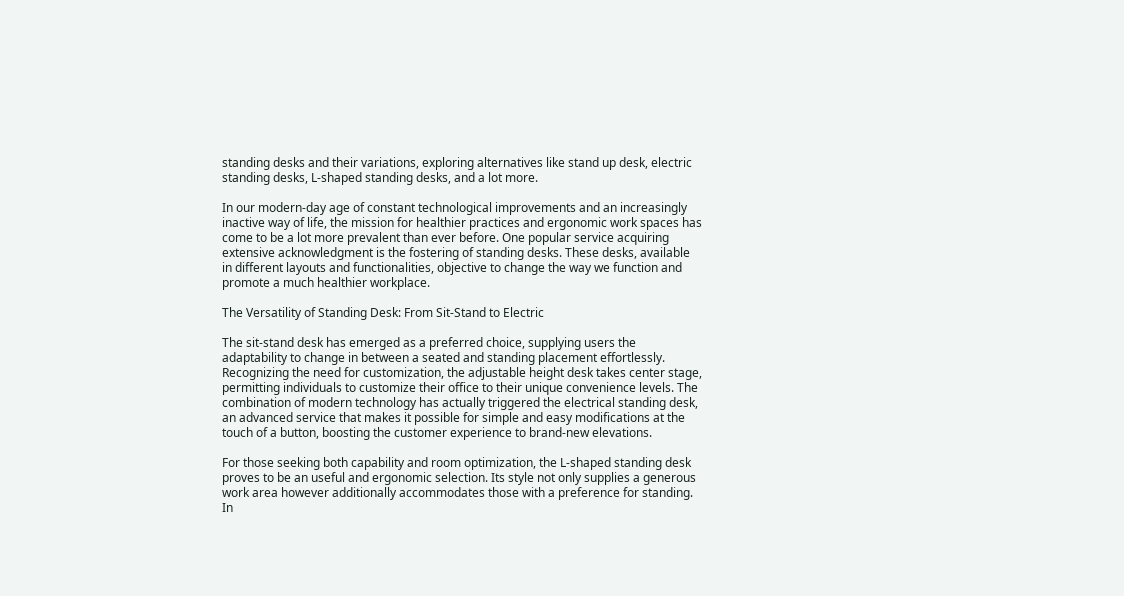standing desks and their variations, exploring alternatives like stand up desk, electric standing desks, L-shaped standing desks, and a lot more.

In our modern-day age of constant technological improvements and an increasingly inactive way of life, the mission for healthier practices and ergonomic work spaces has come to be a lot more prevalent than ever before. One popular service acquiring extensive acknowledgment is the fostering of standing desks. These desks, available in different layouts and functionalities, objective to change the way we function and promote a much healthier workplace.

The Versatility of Standing Desk: From Sit-Stand to Electric

The sit-stand desk has emerged as a preferred choice, supplying users the adaptability to change in between a seated and standing placement effortlessly. Recognizing the need for customization, the adjustable height desk takes center stage, permitting individuals to customize their office to their unique convenience levels. The combination of modern technology has actually triggered the electrical standing desk, an advanced service that makes it possible for simple and easy modifications at the touch of a button, boosting the customer experience to brand-new elevations.

For those seeking both capability and room optimization, the L-shaped standing desk proves to be an useful and ergonomic selection. Its style not only supplies a generous work area however additionally accommodates those with a preference for standing. In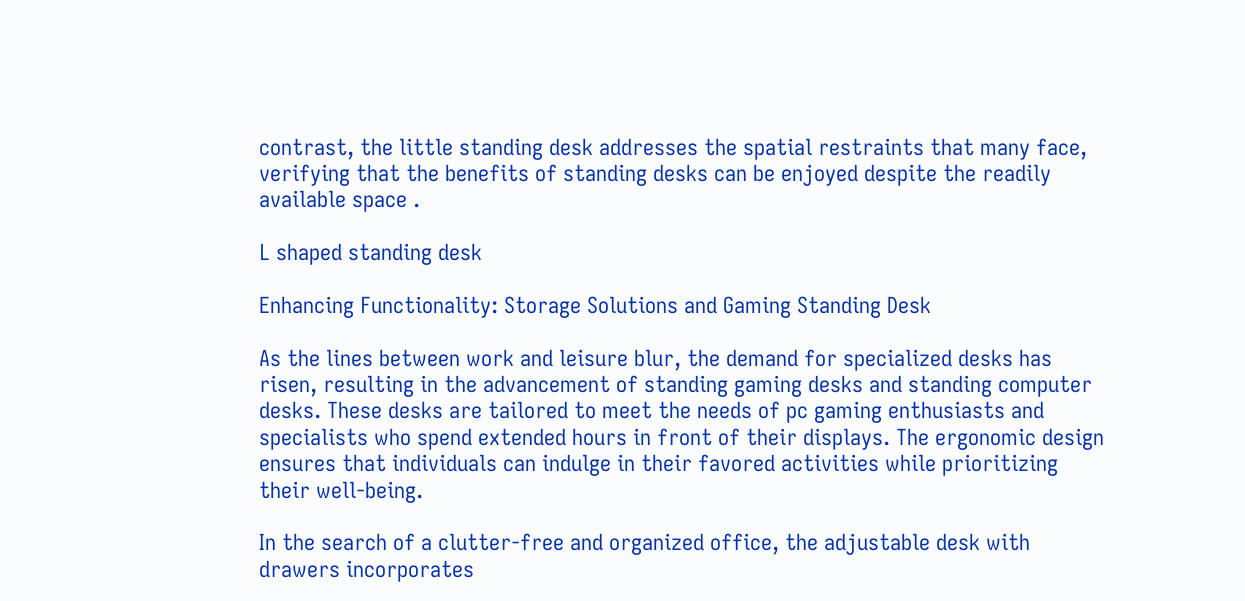contrast, the little standing desk addresses the spatial restraints that many face, verifying that the benefits of standing desks can be enjoyed despite the readily available space .

L shaped standing desk

Enhancing Functionality: Storage Solutions and Gaming Standing Desk

As the lines between work and leisure blur, the demand for specialized desks has risen, resulting in the advancement of standing gaming desks and standing computer desks. These desks are tailored to meet the needs of pc gaming enthusiasts and specialists who spend extended hours in front of their displays. The ergonomic design ensures that individuals can indulge in their favored activities while prioritizing their well-being.

In the search of a clutter-free and organized office, the adjustable desk with drawers incorporates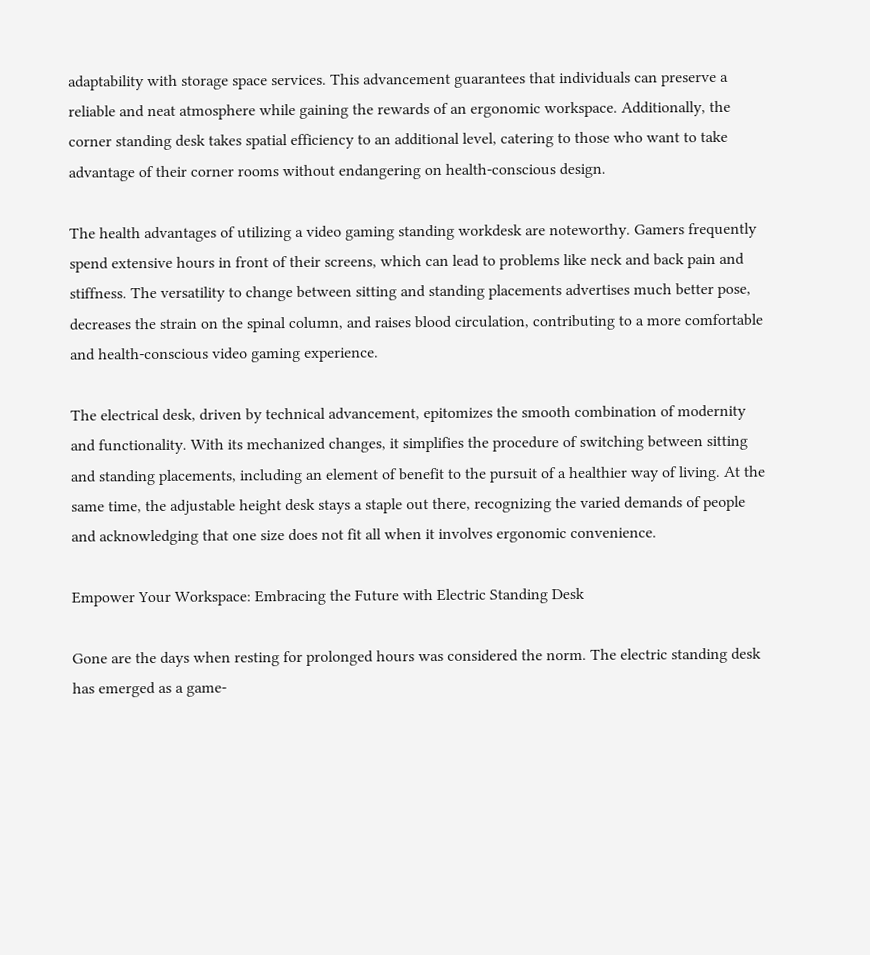adaptability with storage space services. This advancement guarantees that individuals can preserve a reliable and neat atmosphere while gaining the rewards of an ergonomic workspace. Additionally, the corner standing desk takes spatial efficiency to an additional level, catering to those who want to take advantage of their corner rooms without endangering on health-conscious design.

The health advantages of utilizing a video gaming standing workdesk are noteworthy. Gamers frequently spend extensive hours in front of their screens, which can lead to problems like neck and back pain and stiffness. The versatility to change between sitting and standing placements advertises much better pose, decreases the strain on the spinal column, and raises blood circulation, contributing to a more comfortable and health-conscious video gaming experience.

The electrical desk, driven by technical advancement, epitomizes the smooth combination of modernity and functionality. With its mechanized changes, it simplifies the procedure of switching between sitting and standing placements, including an element of benefit to the pursuit of a healthier way of living. At the same time, the adjustable height desk stays a staple out there, recognizing the varied demands of people and acknowledging that one size does not fit all when it involves ergonomic convenience.

Empower Your Workspace: Embracing the Future with Electric Standing Desk

Gone are the days when resting for prolonged hours was considered the norm. The electric standing desk has emerged as a game-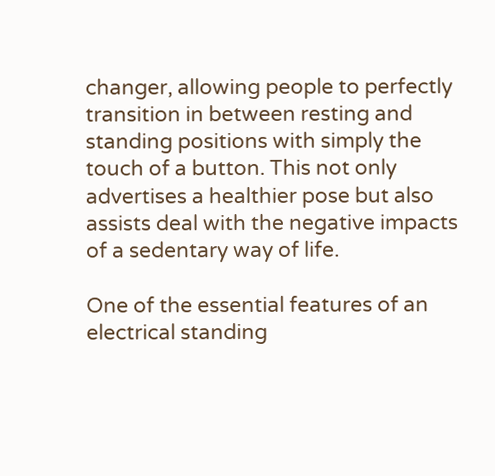changer, allowing people to perfectly transition in between resting and standing positions with simply the touch of a button. This not only advertises a healthier pose but also assists deal with the negative impacts of a sedentary way of life.

One of the essential features of an electrical standing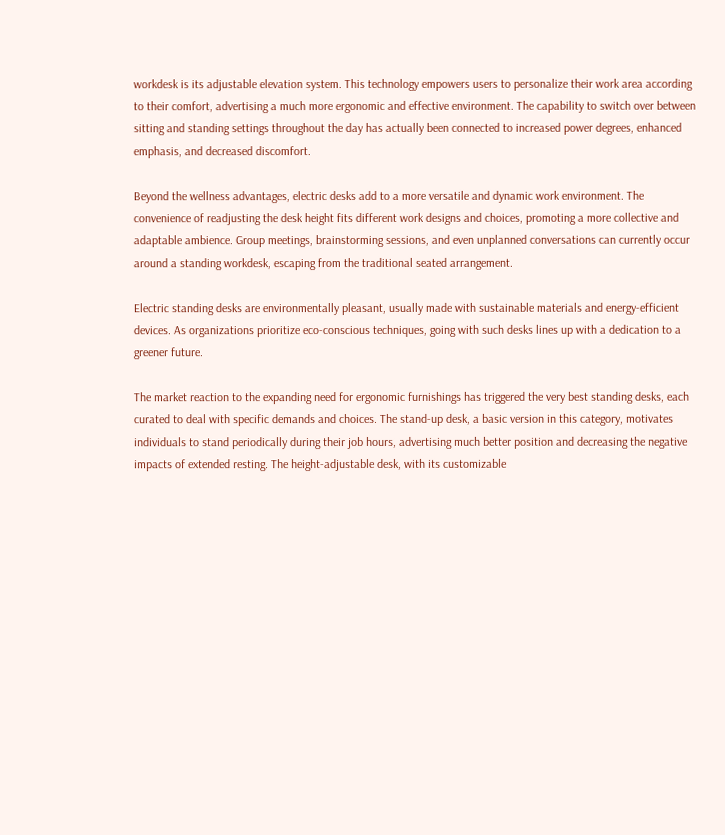workdesk is its adjustable elevation system. This technology empowers users to personalize their work area according to their comfort, advertising a much more ergonomic and effective environment. The capability to switch over between sitting and standing settings throughout the day has actually been connected to increased power degrees, enhanced emphasis, and decreased discomfort.

Beyond the wellness advantages, electric desks add to a more versatile and dynamic work environment. The convenience of readjusting the desk height fits different work designs and choices, promoting a more collective and adaptable ambience. Group meetings, brainstorming sessions, and even unplanned conversations can currently occur around a standing workdesk, escaping from the traditional seated arrangement.

Electric standing desks are environmentally pleasant, usually made with sustainable materials and energy-efficient devices. As organizations prioritize eco-conscious techniques, going with such desks lines up with a dedication to a greener future.

The market reaction to the expanding need for ergonomic furnishings has triggered the very best standing desks, each curated to deal with specific demands and choices. The stand-up desk, a basic version in this category, motivates individuals to stand periodically during their job hours, advertising much better position and decreasing the negative impacts of extended resting. The height-adjustable desk, with its customizable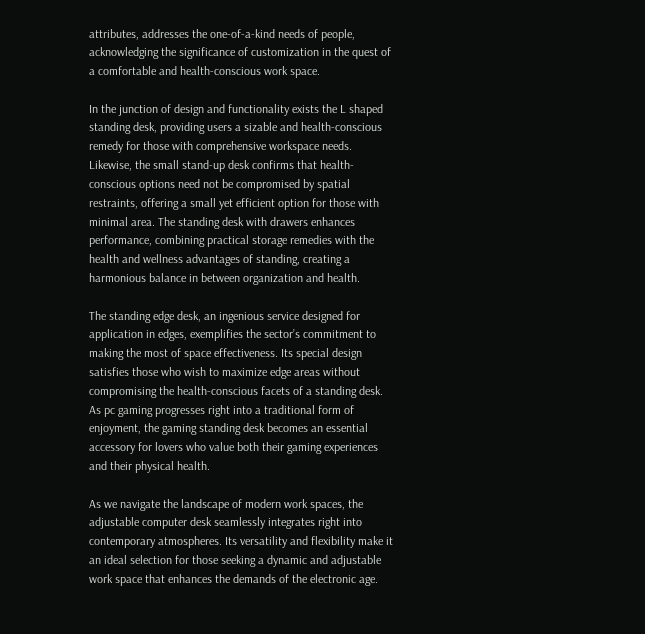attributes, addresses the one-of-a-kind needs of people, acknowledging the significance of customization in the quest of a comfortable and health-conscious work space.

In the junction of design and functionality exists the L shaped standing desk, providing users a sizable and health-conscious remedy for those with comprehensive workspace needs. Likewise, the small stand-up desk confirms that health-conscious options need not be compromised by spatial restraints, offering a small yet efficient option for those with minimal area. The standing desk with drawers enhances performance, combining practical storage remedies with the health and wellness advantages of standing, creating a harmonious balance in between organization and health.

The standing edge desk, an ingenious service designed for application in edges, exemplifies the sector’s commitment to making the most of space effectiveness. Its special design satisfies those who wish to maximize edge areas without compromising the health-conscious facets of a standing desk. As pc gaming progresses right into a traditional form of enjoyment, the gaming standing desk becomes an essential accessory for lovers who value both their gaming experiences and their physical health.

As we navigate the landscape of modern work spaces, the adjustable computer desk seamlessly integrates right into contemporary atmospheres. Its versatility and flexibility make it an ideal selection for those seeking a dynamic and adjustable work space that enhances the demands of the electronic age.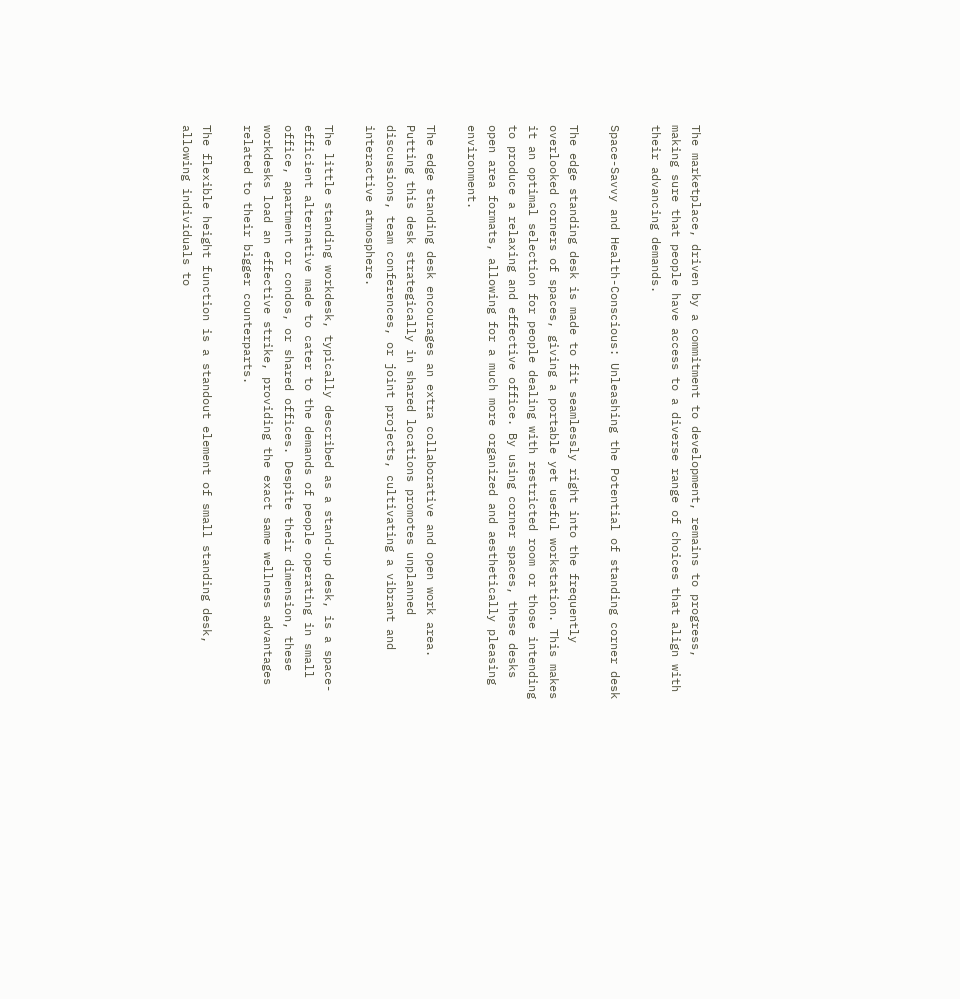The marketplace, driven by a commitment to development, remains to progress, making sure that people have access to a diverse range of choices that align with their advancing demands.

Space-Savvy and Health-Conscious: Unleashing the Potential of standing corner desk

The edge standing desk is made to fit seamlessly right into the frequently overlooked corners of spaces, giving a portable yet useful workstation. This makes it an optimal selection for people dealing with restricted room or those intending to produce a relaxing and effective office. By using corner spaces, these desks open area formats, allowing for a much more organized and aesthetically pleasing environment.

The edge standing desk encourages an extra collaborative and open work area. Putting this desk strategically in shared locations promotes unplanned discussions, team conferences, or joint projects, cultivating a vibrant and interactive atmosphere.

The little standing workdesk, typically described as a stand-up desk, is a space-efficient alternative made to cater to the demands of people operating in small office, apartment or condos, or shared offices. Despite their dimension, these workdesks load an effective strike, providing the exact same wellness advantages related to their bigger counterparts.

The flexible height function is a standout element of small standing desk, allowing individuals to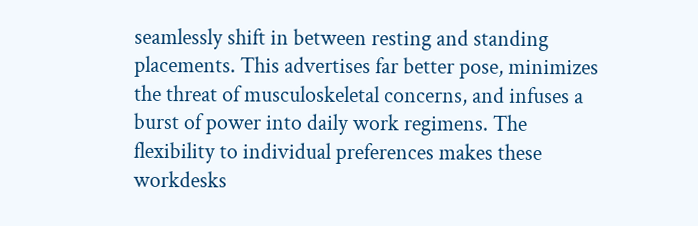seamlessly shift in between resting and standing placements. This advertises far better pose, minimizes the threat of musculoskeletal concerns, and infuses a burst of power into daily work regimens. The flexibility to individual preferences makes these workdesks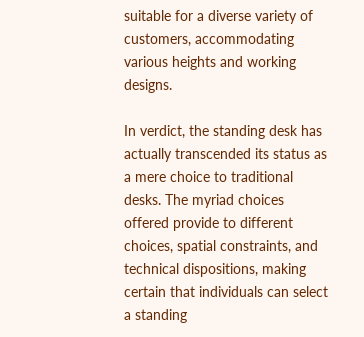suitable for a diverse variety of customers, accommodating various heights and working designs.

In verdict, the standing desk has actually transcended its status as a mere choice to traditional desks. The myriad choices offered provide to different choices, spatial constraints, and technical dispositions, making certain that individuals can select a standing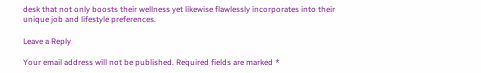desk that not only boosts their wellness yet likewise flawlessly incorporates into their unique job and lifestyle preferences.

Leave a Reply

Your email address will not be published. Required fields are marked *